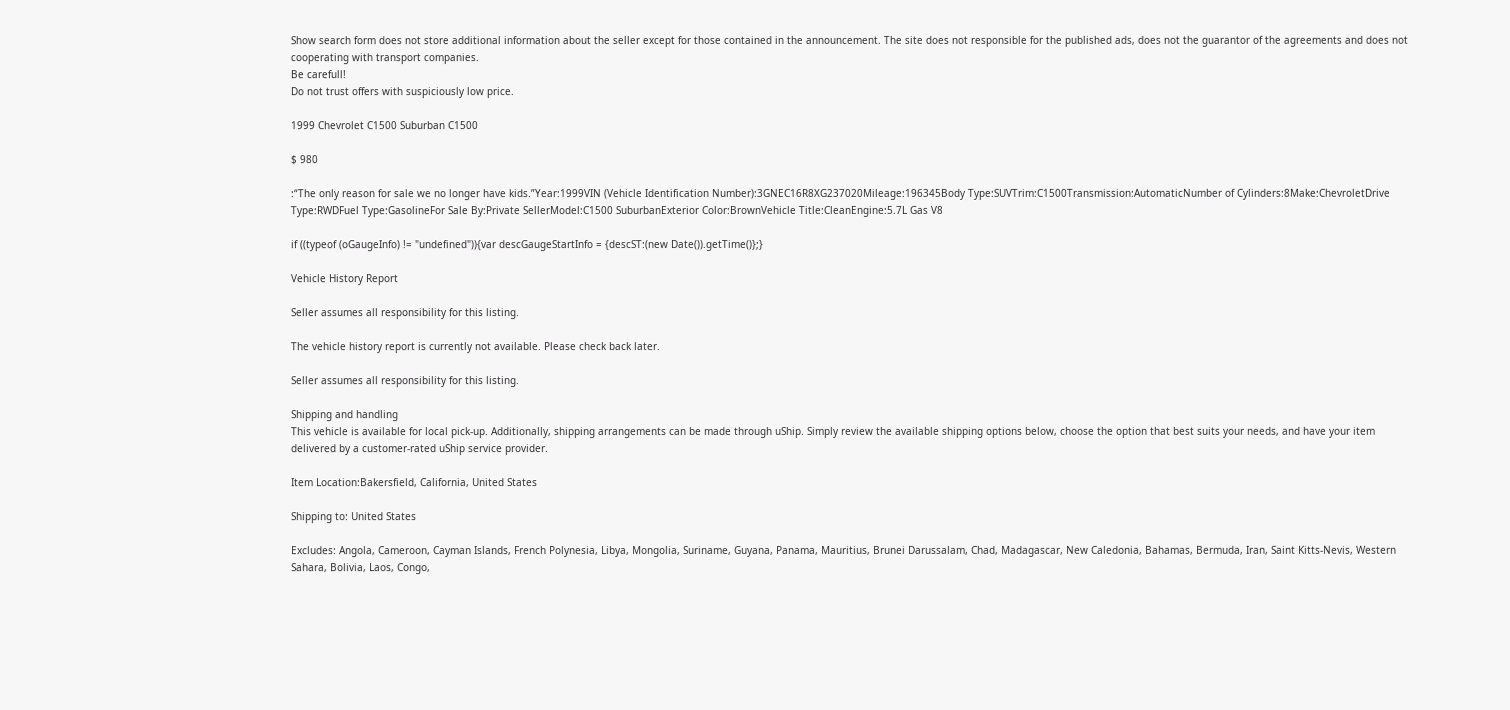Show search form does not store additional information about the seller except for those contained in the announcement. The site does not responsible for the published ads, does not the guarantor of the agreements and does not cooperating with transport companies.
Be carefull!
Do not trust offers with suspiciously low price.

1999 Chevrolet C1500 Suburban C1500

$ 980

:“The only reason for sale we no longer have kids.”Year:1999VIN (Vehicle Identification Number):3GNEC16R8XG237020Mileage:196345Body Type:SUVTrim:C1500Transmission:AutomaticNumber of Cylinders:8Make:ChevroletDrive Type:RWDFuel Type:GasolineFor Sale By:Private SellerModel:C1500 SuburbanExterior Color:BrownVehicle Title:CleanEngine:5.7L Gas V8

if ((typeof (oGaugeInfo) != "undefined")){var descGaugeStartInfo = {descST:(new Date()).getTime()};}

Vehicle History Report

Seller assumes all responsibility for this listing.

The vehicle history report is currently not available. Please check back later.

Seller assumes all responsibility for this listing.

Shipping and handling
This vehicle is available for local pick-up. Additionally, shipping arrangements can be made through uShip. Simply review the available shipping options below, choose the option that best suits your needs, and have your item delivered by a customer-rated uShip service provider.

Item Location:Bakersfield, California, United States

Shipping to: United States

Excludes: Angola, Cameroon, Cayman Islands, French Polynesia, Libya, Mongolia, Suriname, Guyana, Panama, Mauritius, Brunei Darussalam, Chad, Madagascar, New Caledonia, Bahamas, Bermuda, Iran, Saint Kitts-Nevis, Western Sahara, Bolivia, Laos, Congo,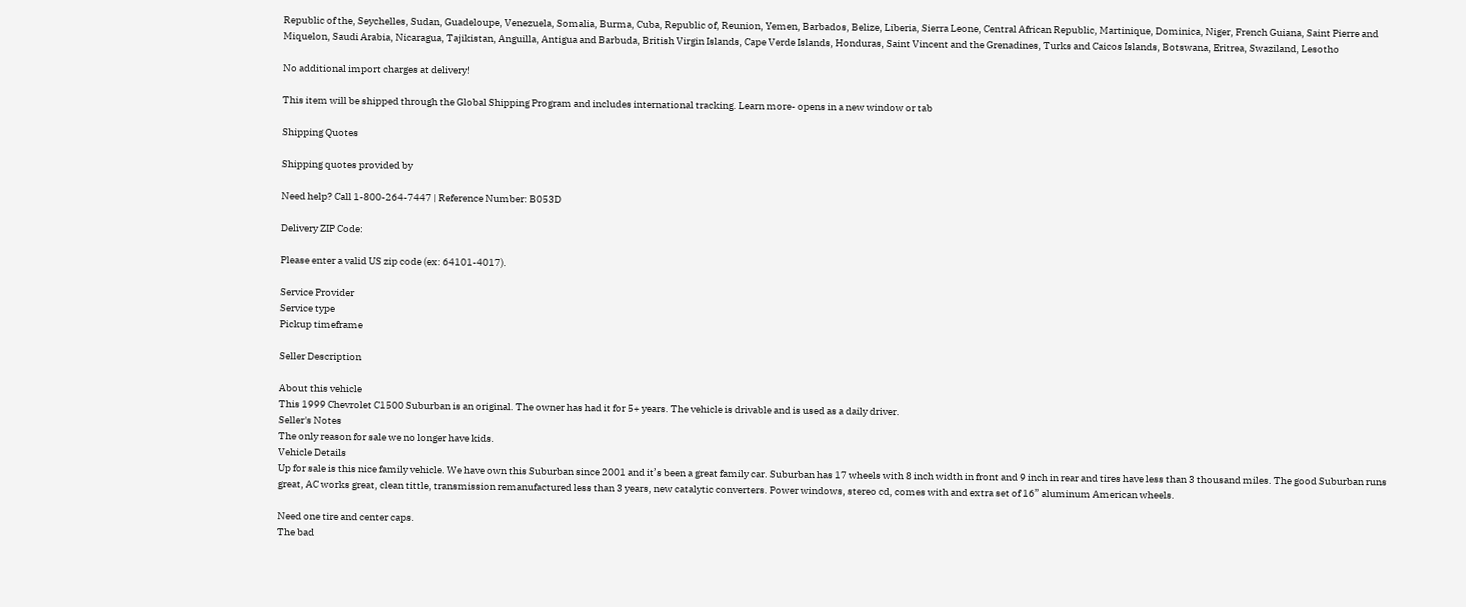Republic of the, Seychelles, Sudan, Guadeloupe, Venezuela, Somalia, Burma, Cuba, Republic of, Reunion, Yemen, Barbados, Belize, Liberia, Sierra Leone, Central African Republic, Martinique, Dominica, Niger, French Guiana, Saint Pierre and Miquelon, Saudi Arabia, Nicaragua, Tajikistan, Anguilla, Antigua and Barbuda, British Virgin Islands, Cape Verde Islands, Honduras, Saint Vincent and the Grenadines, Turks and Caicos Islands, Botswana, Eritrea, Swaziland, Lesotho

No additional import charges at delivery!

This item will be shipped through the Global Shipping Program and includes international tracking. Learn more- opens in a new window or tab

Shipping Quotes

Shipping quotes provided by

Need help? Call 1-800-264-7447 | Reference Number: B053D

Delivery ZIP Code:

Please enter a valid US zip code (ex: 64101-4017).

Service Provider
Service type
Pickup timeframe

Seller Description

About this vehicle
This 1999 Chevrolet C1500 Suburban is an original. The owner has had it for 5+ years. The vehicle is drivable and is used as a daily driver.
Seller's Notes
The only reason for sale we no longer have kids.
Vehicle Details
Up for sale is this nice family vehicle. We have own this Suburban since 2001 and it’s been a great family car. Suburban has 17 wheels with 8 inch width in front and 9 inch in rear and tires have less than 3 thousand miles. The good Suburban runs great, AC works great, clean tittle, transmission remanufactured less than 3 years, new catalytic converters. Power windows, stereo cd, comes with and extra set of 16” aluminum American wheels.

Need one tire and center caps.
The bad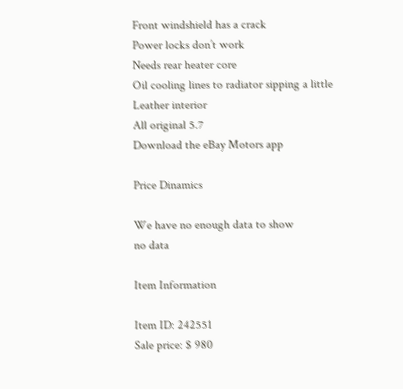Front windshield has a crack
Power locks don’t work
Needs rear heater core
Oil cooling lines to radiator sipping a little
Leather interior
All original 5.7
Download the eBay Motors app

Price Dinamics

We have no enough data to show
no data

Item Information

Item ID: 242551
Sale price: $ 980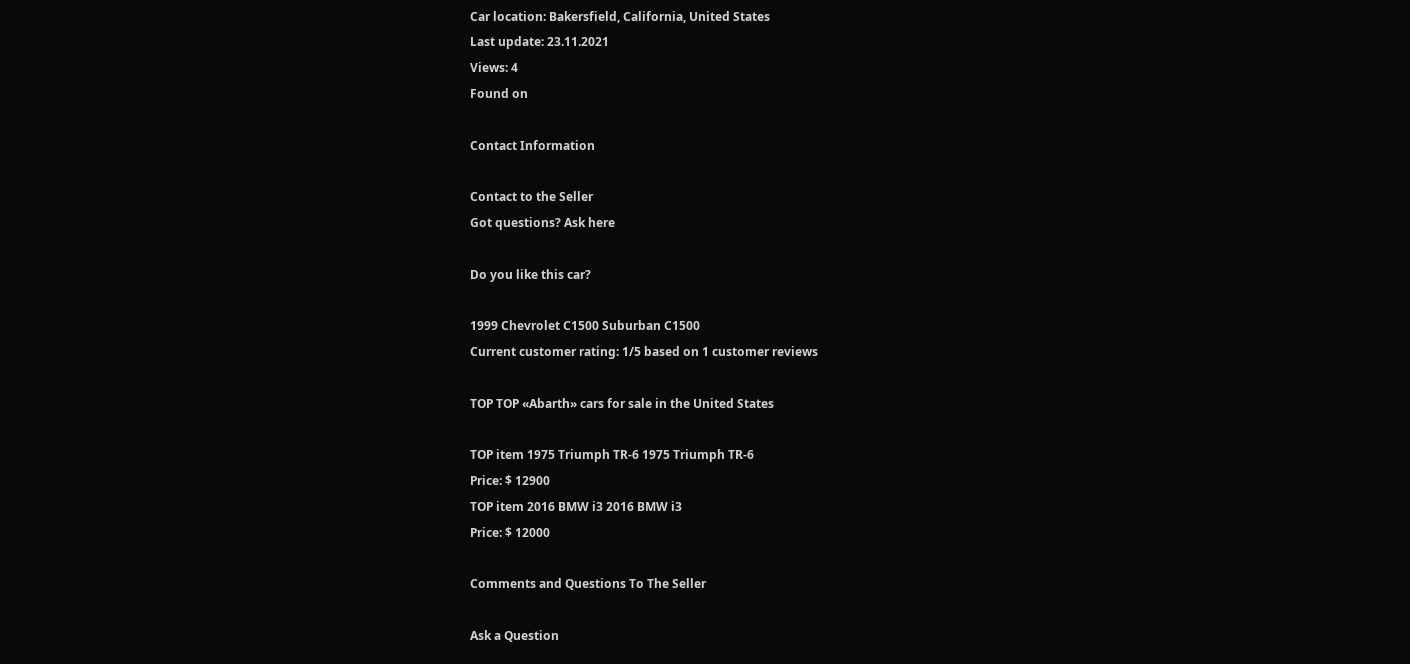Car location: Bakersfield, California, United States
Last update: 23.11.2021
Views: 4
Found on

Contact Information

Contact to the Seller
Got questions? Ask here

Do you like this car?

1999 Chevrolet C1500 Suburban C1500
Current customer rating: 1/5 based on 1 customer reviews

TOP TOP «Abarth» cars for sale in the United States

TOP item 1975 Triumph TR-6 1975 Triumph TR-6
Price: $ 12900
TOP item 2016 BMW i3 2016 BMW i3
Price: $ 12000

Comments and Questions To The Seller

Ask a Question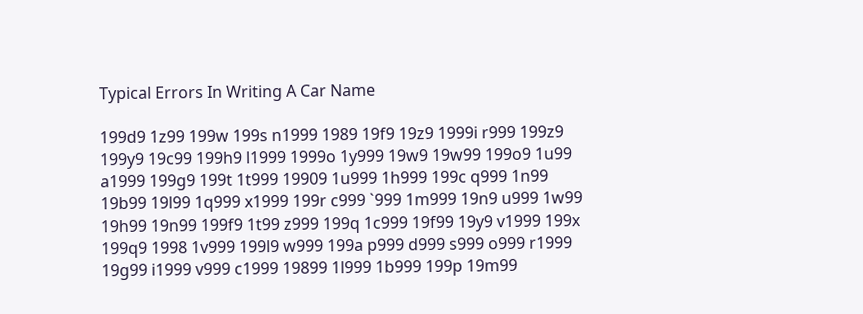Typical Errors In Writing A Car Name

199d9 1z99 199w 199s n1999 1989 19f9 19z9 1999i r999 199z9 199y9 19c99 199h9 l1999 1999o 1y999 19w9 19w99 199o9 1u99 a1999 199g9 199t 1t999 19909 1u999 1h999 199c q999 1n99 19b99 19l99 1q999 x1999 199r c999 `999 1m999 19n9 u999 1w99 19h99 19n99 199f9 1t99 z999 199q 1c999 19f99 19y9 v1999 199x 199q9 1998 1v999 199l9 w999 199a p999 d999 s999 o999 r1999 19g99 i1999 v999 c1999 19899 1l999 1b999 199p 19m99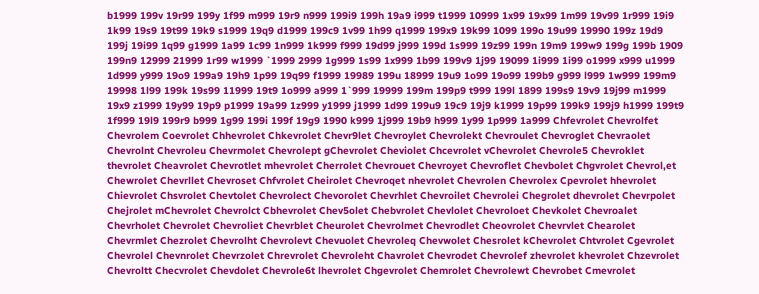b1999 199v 19r99 199y 1f99 m999 19r9 n999 199i9 199h 19a9 i999 t1999 10999 1x99 19x99 1m99 19v99 1r999 19i9 1k99 19s9 19t99 19k9 s1999 19q9 d1999 199c9 1v99 1h99 q1999 199x9 19k99 1099 199o 19u99 19990 199z 19d9 199j 19i99 1q99 g1999 1a99 1c99 1n999 1k999 f999 19d99 j999 199d 1s999 19z99 199n 19m9 199w9 199g 199b 1909 199n9 12999 21999 1r99 w1999 `1999 2999 1g999 1s99 1x999 1b99 199v9 1j99 19099 1i999 1i99 o1999 x999 u1999 1d999 y999 19o9 199a9 19h9 1p99 19q99 f1999 19989 199u 18999 19u9 1o99 19o99 199b9 g999 l999 1w999 199m9 19998 1l99 199k 19s99 11999 19t9 1o999 a999 1`999 19999 199m 199p9 t999 199l 1899 199s9 19v9 19j99 m1999 19x9 z1999 19y99 19p9 p1999 19a99 1z999 y1999 j1999 1d99 199u9 19c9 19j9 k1999 19p99 199k9 199j9 h1999 199t9 1f999 19l9 199r9 b999 1g99 199i 199f 19g9 1990 k999 1j999 19b9 h999 1y99 1p999 1a999 Chfevrolet Chevrolfet Chevrolem Coevrolet Chhevrolet Chkevrolet Chevr9let Chevroylet Chevrolekt Chevroulet Chevroglet Chevraolet Chevrolnt Chevroleu Chevrmolet Chevrolept gChevrolet Cheviolet Chcevrolet vChevrolet Chevrole5 Chevroklet thevrolet Cheavrolet Chevrotlet mhevrolet Cherrolet Chevrouet Chevroyet Chevroflet Chevbolet Chgvrolet Chevrol,et Chewrolet Chevrllet Chevroset Chfvrolet Cheirolet Chevroqet nhevrolet Chevrolen Chevrolex Cpevrolet hhevrolet Chievrolet Chsvrolet Chevtolet Chevrolect Chevorolet Chevrhlet Chevroilet Chevrolei Chegrolet dhevrolet Chevrpolet Chejrolet mChevrolet Chevrolct Cbhevrolet Chev5olet Chebvrolet Chevlolet Chevroloet Chevkolet Chevroalet Chevrholet Chevrolet Chevroliet Chevrblet Cheurolet Chevrolmet Chevrodlet Cheovrolet Chevrvlet Chearolet Chevrmlet Chezrolet Chevrolht Chevrolevt Chevuolet Chevroleq Chevwolet Chesrolet kChevrolet Chtvrolet Cgevrolet Chevrolel Chevnrolet Chevrzolet Chrevrolet Chevroleht Chavrolet Chevrodet Chevrolef zhevrolet khevrolet Chzevrolet Chevroltt Checvrolet Chevdolet Chevrole6t lhevrolet Chgevrolet Chemrolet Chevrolewt Chevrobet Cmevrolet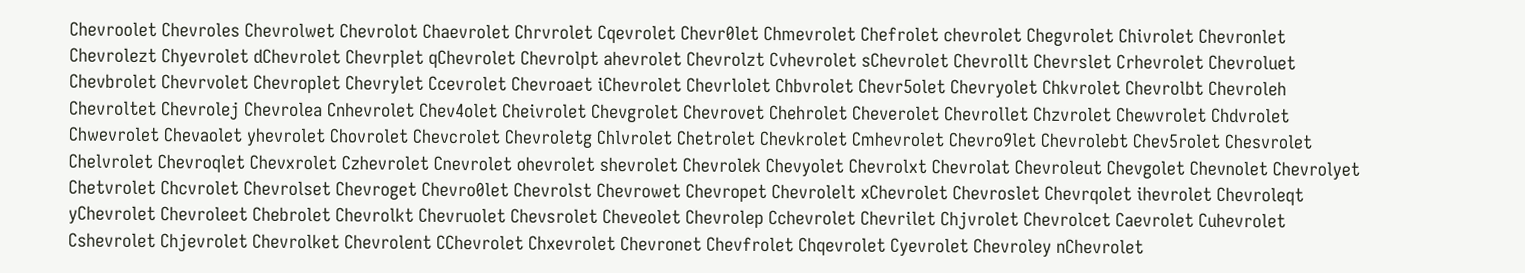Chevroolet Chevroles Chevrolwet Chevrolot Chaevrolet Chrvrolet Cqevrolet Chevr0let Chmevrolet Chefrolet chevrolet Chegvrolet Chivrolet Chevronlet Chevrolezt Chyevrolet dChevrolet Chevrplet qChevrolet Chevrolpt ahevrolet Chevrolzt Cvhevrolet sChevrolet Chevrollt Chevrslet Crhevrolet Chevroluet Chevbrolet Chevrvolet Chevroplet Chevrylet Ccevrolet Chevroaet iChevrolet Chevrlolet Chbvrolet Chevr5olet Chevryolet Chkvrolet Chevrolbt Chevroleh Chevroltet Chevrolej Chevrolea Cnhevrolet Chev4olet Cheivrolet Chevgrolet Chevrovet Chehrolet Cheverolet Chevrollet Chzvrolet Chewvrolet Chdvrolet Chwevrolet Chevaolet yhevrolet Chovrolet Chevcrolet Chevroletg Chlvrolet Chetrolet Chevkrolet Cmhevrolet Chevro9let Chevrolebt Chev5rolet Chesvrolet Chelvrolet Chevroqlet Chevxrolet Czhevrolet Cnevrolet ohevrolet shevrolet Chevrolek Chevyolet Chevrolxt Chevrolat Chevroleut Chevgolet Chevnolet Chevrolyet Chetvrolet Chcvrolet Chevrolset Chevroget Chevro0let Chevrolst Chevrowet Chevropet Chevrolelt xChevrolet Chevroslet Chevrqolet ihevrolet Chevroleqt yChevrolet Chevroleet Chebrolet Chevrolkt Chevruolet Chevsrolet Cheveolet Chevrolep Cchevrolet Chevrilet Chjvrolet Chevrolcet Caevrolet Cuhevrolet Cshevrolet Chjevrolet Chevrolket Chevrolent CChevrolet Chxevrolet Chevronet Chevfrolet Chqevrolet Cyevrolet Chevroley nChevrolet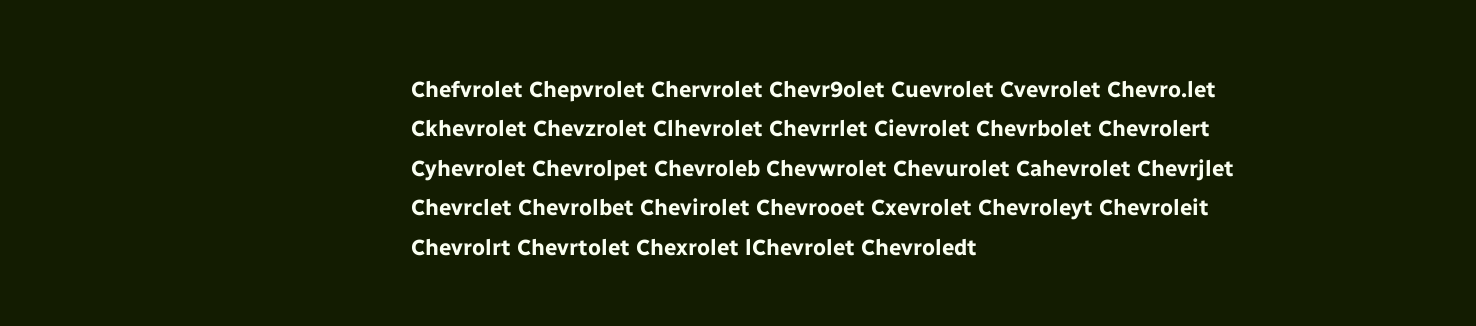Chefvrolet Chepvrolet Chervrolet Chevr9olet Cuevrolet Cvevrolet Chevro.let Ckhevrolet Chevzrolet Clhevrolet Chevrrlet Cievrolet Chevrbolet Chevrolert Cyhevrolet Chevrolpet Chevroleb Chevwrolet Chevurolet Cahevrolet Chevrjlet Chevrclet Chevrolbet Chevirolet Chevrooet Cxevrolet Chevroleyt Chevroleit Chevrolrt Chevrtolet Chexrolet lChevrolet Chevroledt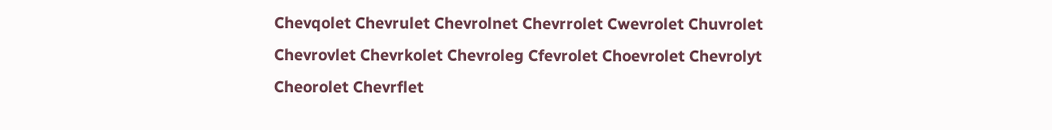Chevqolet Chevrulet Chevrolnet Chevrrolet Cwevrolet Chuvrolet Chevrovlet Chevrkolet Chevroleg Cfevrolet Choevrolet Chevrolyt Cheorolet Chevrflet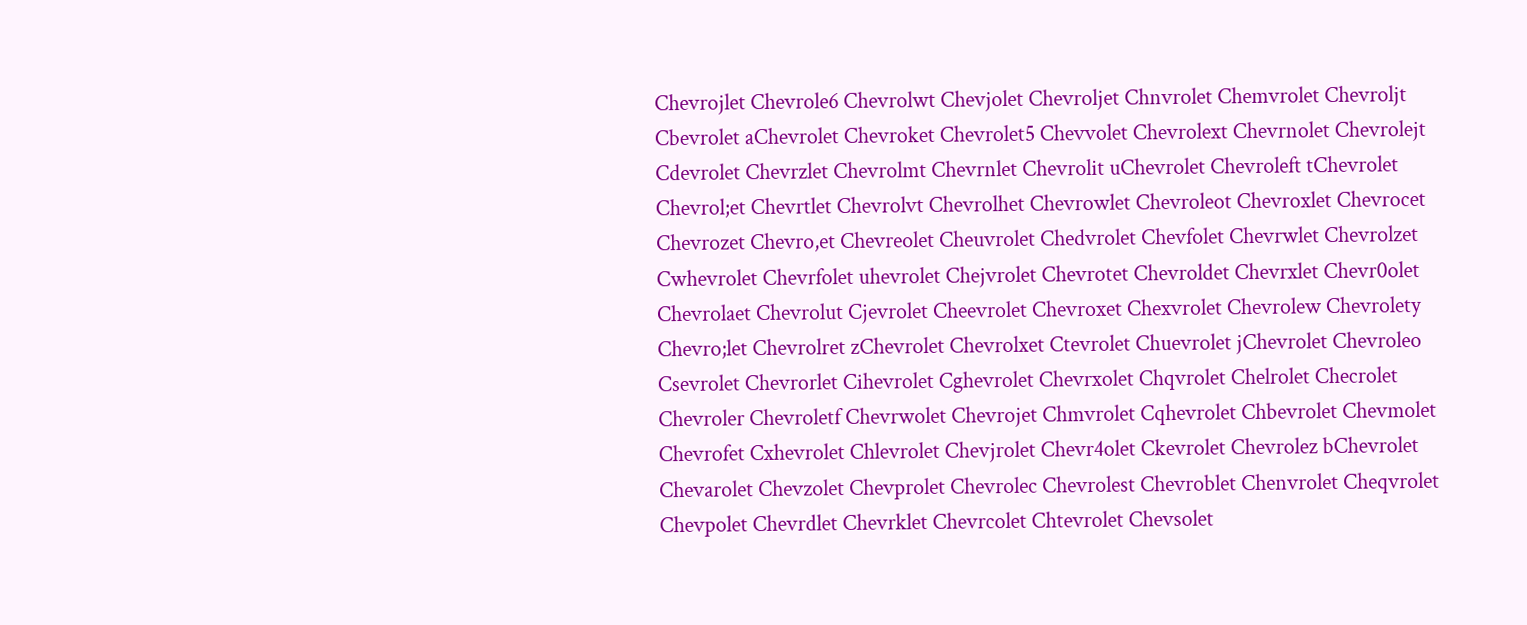Chevrojlet Chevrole6 Chevrolwt Chevjolet Chevroljet Chnvrolet Chemvrolet Chevroljt Cbevrolet aChevrolet Chevroket Chevrolet5 Chevvolet Chevrolext Chevrnolet Chevrolejt Cdevrolet Chevrzlet Chevrolmt Chevrnlet Chevrolit uChevrolet Chevroleft tChevrolet Chevrol;et Chevrtlet Chevrolvt Chevrolhet Chevrowlet Chevroleot Chevroxlet Chevrocet Chevrozet Chevro,et Chevreolet Cheuvrolet Chedvrolet Chevfolet Chevrwlet Chevrolzet Cwhevrolet Chevrfolet uhevrolet Chejvrolet Chevrotet Chevroldet Chevrxlet Chevr0olet Chevrolaet Chevrolut Cjevrolet Cheevrolet Chevroxet Chexvrolet Chevrolew Chevrolety Chevro;let Chevrolret zChevrolet Chevrolxet Ctevrolet Chuevrolet jChevrolet Chevroleo Csevrolet Chevrorlet Cihevrolet Cghevrolet Chevrxolet Chqvrolet Chelrolet Checrolet Chevroler Chevroletf Chevrwolet Chevrojet Chmvrolet Cqhevrolet Chbevrolet Chevmolet Chevrofet Cxhevrolet Chlevrolet Chevjrolet Chevr4olet Ckevrolet Chevrolez bChevrolet Chevarolet Chevzolet Chevprolet Chevrolec Chevrolest Chevroblet Chenvrolet Cheqvrolet Chevpolet Chevrdlet Chevrklet Chevrcolet Chtevrolet Chevsolet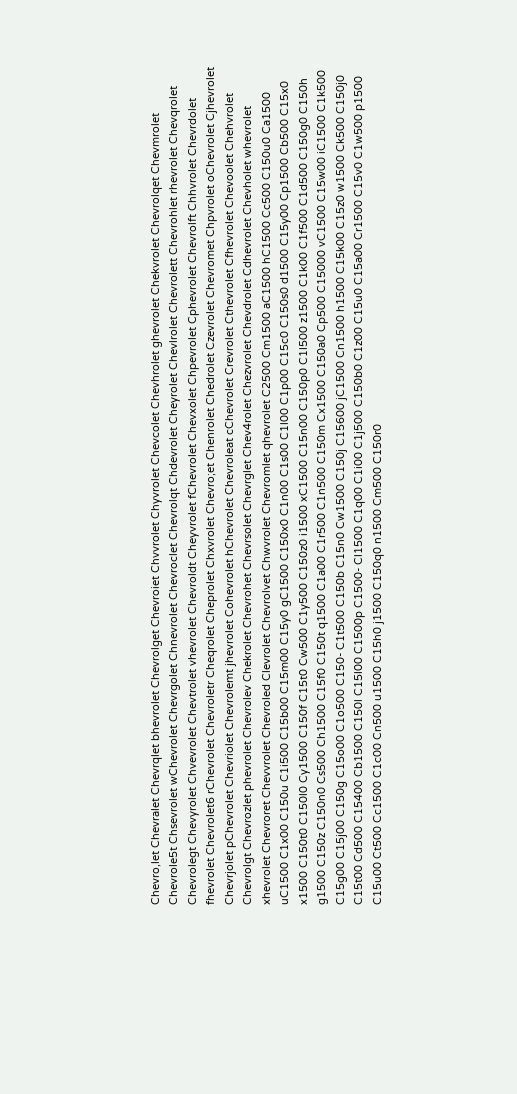Chevro,let Chevralet Chevrqlet bhevrolet Chevrolget Chevroiet Chvvrolet Chyvrolet Chevcolet Chevhrolet ghevrolet Chekvrolet Chevrolqet Chevmrolet Chevrole5t Chsevrolet wChevrolet Chevrgolet Chnevrolet Chevroclet Chevrolqt Chdevrolet Cheyrolet Chevlrolet Chevrolett Chevrohlet rhevrolet Chevqrolet Chevrolegt Chevyrolet Chvevrolet Chevtrolet vhevrolet Chevroldt Cheyvrolet fChevrolet Chevxolet Chpevrolet Cphevrolet Chevrolft Chhvrolet Chevrdolet fhevrolet Chevrolet6 rChevrolet Chevroletr Cheqrolet Cheprolet Chxvrolet Chevro;et Chenrolet Chedrolet Czevrolet Chevromet Chpvrolet oChevrolet Cjhevrolet Chevrjolet pChevrolet Chevriolet Chevrolemt jhevrolet Cohevrolet hChevrolet Chevroleat cChevrolet Crevrolet Cthevrolet Cfhevrolet Chevoolet Chehvrolet Chevrolgt Chevrozlet phevrolet Chevrolev Chekrolet Chevrohet Chevrsolet Chevrglet Chev4rolet Chezvrolet Chevdrolet Cdhevrolet Chevholet whevrolet xhevrolet Chevroret Chevvrolet Chevroled Clevrolet Chevrolvet Chwvrolet Chevromlet qhevrolet C2500 Cm1500 aC1500 hC1500 Cc500 C150u0 Ca1500 uC1500 C1x00 C150u C1i500 C15b00 C15m00 C15y0 gC1500 C150x0 C1n00 C1s00 C1l00 C1p00 C15c0 C150s0 d1500 C15y00 Cp1500 Cb500 C15x0 x1500 C150t0 C150l0 Cy1500 C150f C15t0 Cw500 C1y500 C150z0 i1500 xC1500 C15n00 C150p0 C1l500 z1500 C1k00 C1f500 C1d500 C150g0 C150h g1500 C150z C150n0 Cs500 Ch1500 C15f0 C150t q1500 C1a00 C1r500 C1n500 C150m Cx1500 C150a0 Cp500 C15000 vC1500 C15w00 iC1500 C1k500 C15g00 C15j00 C150g C15o00 C1o500 C150- C1t500 C150b C15n0 Cw1500 C150j C15600 jC1500 Cn1500 h1500 C15k00 C15z0 w1500 Ck500 C150j0 C15t00 Cd500 C15400 Cb1500 C150l C15l00 C1500p C1500- Cl1500 C1q00 C1i00 C1j500 C150b0 C1z00 C15u0 C15a00 Cr1500 C15v0 C1w500 p1500 C15u00 Ct500 Cc1500 C1c00 Cn500 u1500 C15h0 j1500 C150q0 n1500 Cm500 C150r0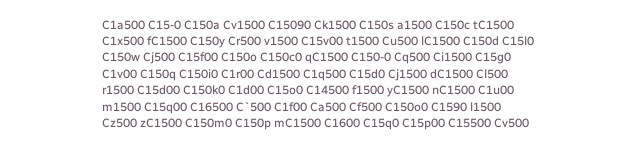C1a500 C15-0 C150a Cv1500 C15090 Ck1500 C150s a1500 C150c tC1500 C1x500 fC1500 C150y Cr500 v1500 C15v00 t1500 Cu500 lC1500 C150d C15l0 C150w Cj500 C15f00 C150o C150c0 qC1500 C150-0 Cq500 Ci1500 C15g0 C1v00 C150q C150i0 C1r00 Cd1500 C1q500 C15d0 Cj1500 dC1500 Cl500 r1500 C15d00 C150k0 C1d00 C15o0 C14500 f1500 yC1500 nC1500 C1u00 m1500 C15q00 C16500 C`500 C1f00 Ca500 Cf500 C150o0 C1590 l1500 Cz500 zC1500 C150m0 C150p mC1500 C1600 C15q0 C15p00 C15500 Cv500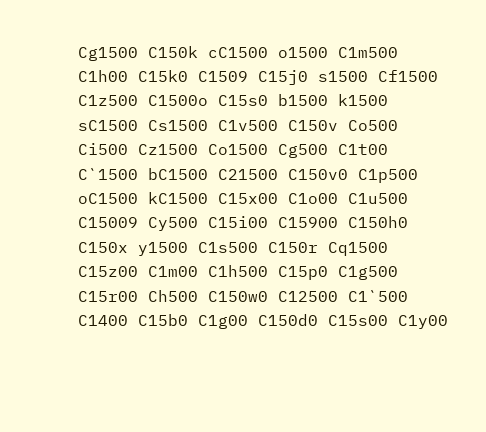Cg1500 C150k cC1500 o1500 C1m500 C1h00 C15k0 C1509 C15j0 s1500 Cf1500 C1z500 C1500o C15s0 b1500 k1500 sC1500 Cs1500 C1v500 C150v Co500 Ci500 Cz1500 Co1500 Cg500 C1t00 C`1500 bC1500 C21500 C150v0 C1p500 oC1500 kC1500 C15x00 C1o00 C1u500 C15009 Cy500 C15i00 C15900 C150h0 C150x y1500 C1s500 C150r Cq1500 C15z00 C1m00 C1h500 C15p0 C1g500 C15r00 Ch500 C150w0 C12500 C1`500 C1400 C15b0 C1g00 C150d0 C15s00 C1y00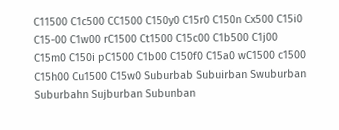C11500 C1c500 CC1500 C150y0 C15r0 C150n Cx500 C15i0 C15-00 C1w00 rC1500 Ct1500 C15c00 C1b500 C1j00 C15m0 C150i pC1500 C1b00 C150f0 C15a0 wC1500 c1500 C15h00 Cu1500 C15w0 Suburbab Subuirban Swuburban Suburbahn Sujburban Subunban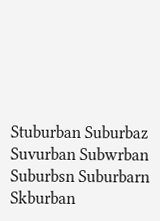Stuburban Suburbaz Suvurban Subwrban Suburbsn Suburbarn Skburban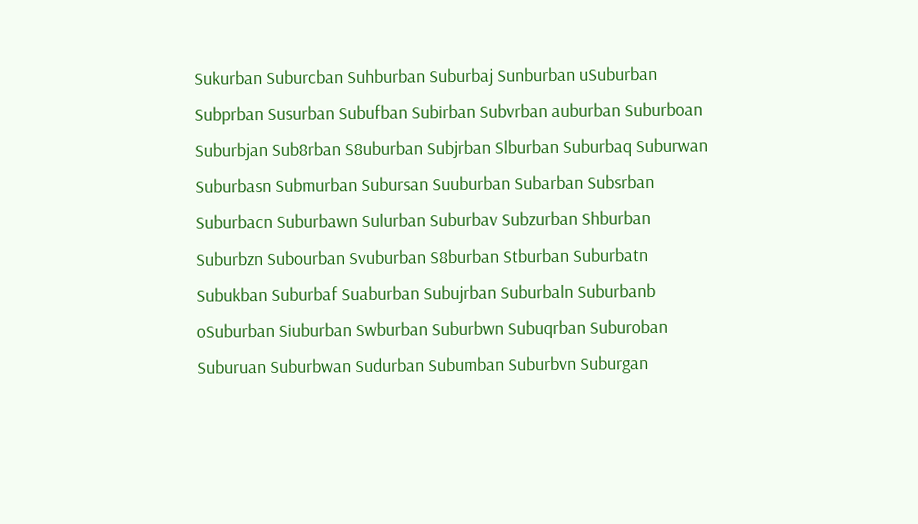Sukurban Suburcban Suhburban Suburbaj Sunburban uSuburban Subprban Susurban Subufban Subirban Subvrban auburban Suburboan Suburbjan Sub8rban S8uburban Subjrban Slburban Suburbaq Suburwan Suburbasn Submurban Subursan Suuburban Subarban Subsrban Suburbacn Suburbawn Sulurban Suburbav Subzurban Shburban Suburbzn Subourban Svuburban S8burban Stburban Suburbatn Subukban Suburbaf Suaburban Subujrban Suburbaln Suburbanb oSuburban Siuburban Swburban Suburbwn Subuqrban Suburoban Suburuan Suburbwan Sudurban Subumban Suburbvn Suburgan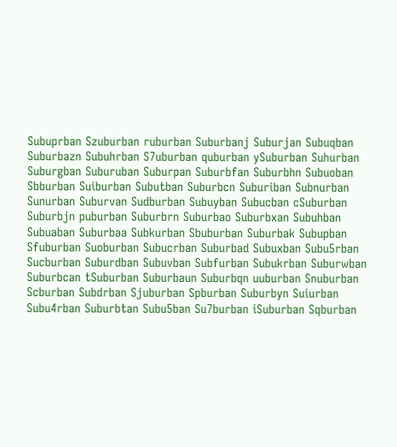Subuprban Szuburban ruburban Suburbanj Suburjan Subuqban Suburbazn Subuhrban S7uburban quburban ySuburban Suhurban Suburgban Suburuban Suburpan Suburbfan Suburbhn Subuoban Sbburban Suiburban Subutban Suburbcn Suburiban Subnurban Sunurban Suburvan Sudburban Subuyban Subucban cSuburban Suburbjn puburban Suburbrn Suburbao Suburbxan Subuhban Subuaban Suburbaa Subkurban Sbuburban Suburbak Subupban Sfuburban Suoburban Subucrban Suburbad Subuxban Subu5rban Sucburban Suburdban Subuvban Subfurban Subukrban Suburwban Suburbcan tSuburban Suburbaun Suburbqn uuburban Snuburban Scburban Subdrban Sjuburban Spburban Suburbyn Suiurban Subu4rban Suburbtan Subu5ban Su7burban iSuburban Sqburban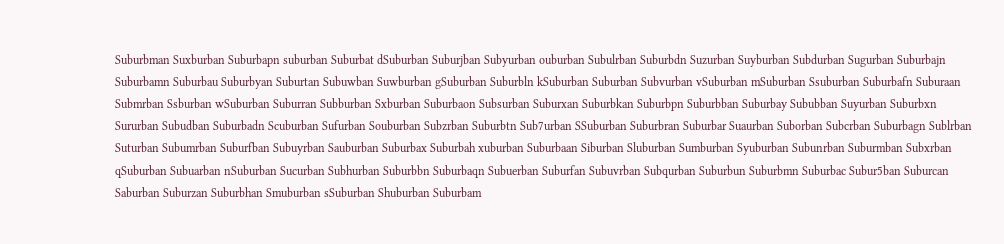Suburbman Suxburban Suburbapn suburban Suburbat dSuburban Suburjban Subyurban ouburban Subulrban Suburbdn Suzurban Suyburban Subdurban Sugurban Suburbajn Suburbamn Suburbau Suburbyan Suburtan Subuwban Suwburban gSuburban Suburbln kSuburban Suburban Subvurban vSuburban mSuburban Ssuburban Suburbafn Suburaan Submrban Ssburban wSuburban Suburran Subburban Sxburban Suburbaon Subsurban Suburxan Suburbkan Suburbpn Suburbban Suburbay Sububban Suyurban Suburbxn Sururban Subudban Suburbadn Scuburban Sufurban Souburban Subzrban Suburbtn Sub7urban SSuburban Suburbran Suburbar Suaurban Suborban Subcrban Suburbagn Sublrban Suturban Subumrban Suburfban Subuyrban Sauburban Suburbax Suburbah xuburban Suburbaan Siburban Sluburban Sumburban Syuburban Subunrban Suburmban Subxrban qSuburban Subuarban nSuburban Sucurban Subhurban Suburbbn Suburbaqn Subuerban Suburfan Subuvrban Subqurban Suburbun Suburbmn Suburbac Subur5ban Suburcan Saburban Suburzan Suburbhan Smuburban sSuburban Shuburban Suburbam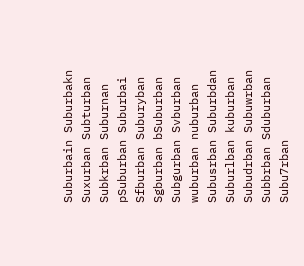Suburbain Suburbakn Suxurban Subturban Subkrban Suburnan pSuburban Suburbai Sfburban Suburyban Sgburban bSuburban Subgurban Svburban wuburban nuburban Subusrban Suburbdan Suburlban kuburban Subudrban Subuwrban Subbrban Sduburban Subu7rban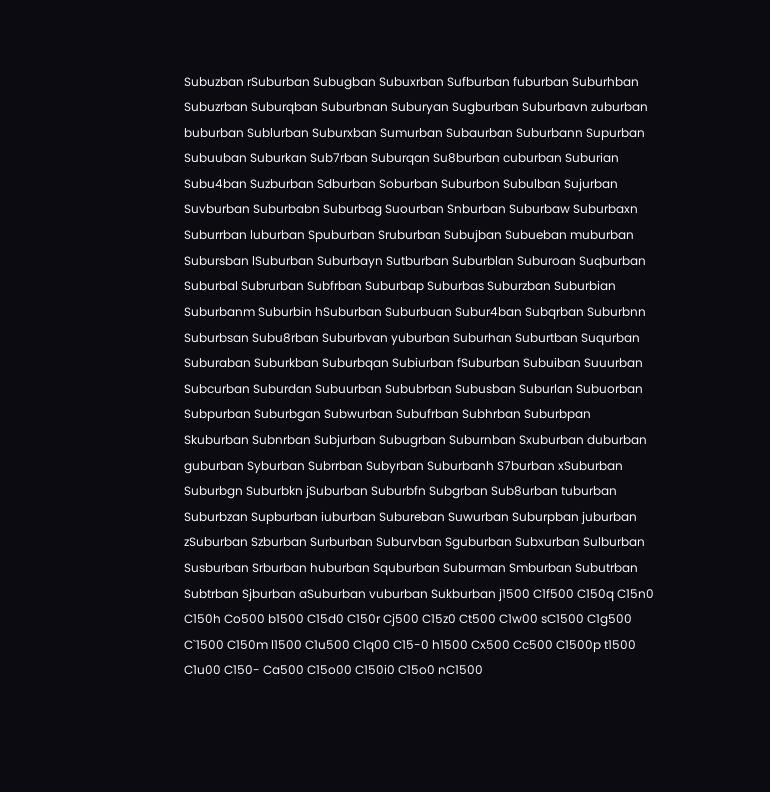Subuzban rSuburban Subugban Subuxrban Sufburban fuburban Suburhban Subuzrban Suburqban Suburbnan Suburyan Sugburban Suburbavn zuburban buburban Sublurban Suburxban Sumurban Subaurban Suburbann Supurban Subuuban Suburkan Sub7rban Suburqan Su8burban cuburban Suburian Subu4ban Suzburban Sdburban Soburban Suburbon Subulban Sujurban Suvburban Suburbabn Suburbag Suourban Snburban Suburbaw Suburbaxn Suburrban luburban Spuburban Sruburban Subujban Subueban muburban Subursban lSuburban Suburbayn Sutburban Suburblan Suburoan Suqburban Suburbal Subrurban Subfrban Suburbap Suburbas Suburzban Suburbian Suburbanm Suburbin hSuburban Suburbuan Subur4ban Subqrban Suburbnn Suburbsan Subu8rban Suburbvan yuburban Suburhan Suburtban Suqurban Suburaban Suburkban Suburbqan Subiurban fSuburban Subuiban Suuurban Subcurban Suburdan Subuurban Sububrban Subusban Suburlan Subuorban Subpurban Suburbgan Subwurban Subufrban Subhrban Suburbpan Skuburban Subnrban Subjurban Subugrban Suburnban Sxuburban duburban guburban Syburban Subrrban Subyrban Suburbanh S7burban xSuburban Suburbgn Suburbkn jSuburban Suburbfn Subgrban Sub8urban tuburban Suburbzan Supburban iuburban Subureban Suwurban Suburpban juburban zSuburban Szburban Surburban Suburvban Sguburban Subxurban Sulburban Susburban Srburban huburban Squburban Suburman Smburban Subutrban Subtrban Sjburban aSuburban vuburban Sukburban j1500 C1f500 C150q C15n0 C150h Co500 b1500 C15d0 C150r Cj500 C15z0 Ct500 C1w00 sC1500 C1g500 C`1500 C150m l1500 C1u500 C1q00 C15-0 h1500 Cx500 Cc500 C1500p t1500 C1u00 C150- Ca500 C15o00 C150i0 C15o0 nC1500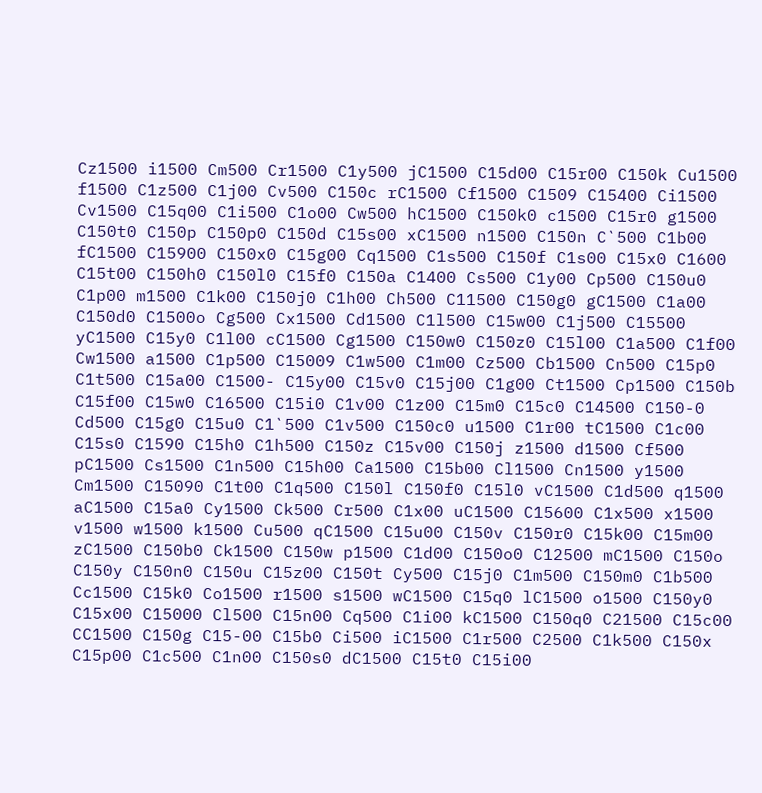Cz1500 i1500 Cm500 Cr1500 C1y500 jC1500 C15d00 C15r00 C150k Cu1500 f1500 C1z500 C1j00 Cv500 C150c rC1500 Cf1500 C1509 C15400 Ci1500 Cv1500 C15q00 C1i500 C1o00 Cw500 hC1500 C150k0 c1500 C15r0 g1500 C150t0 C150p C150p0 C150d C15s00 xC1500 n1500 C150n C`500 C1b00 fC1500 C15900 C150x0 C15g00 Cq1500 C1s500 C150f C1s00 C15x0 C1600 C15t00 C150h0 C150l0 C15f0 C150a C1400 Cs500 C1y00 Cp500 C150u0 C1p00 m1500 C1k00 C150j0 C1h00 Ch500 C11500 C150g0 gC1500 C1a00 C150d0 C1500o Cg500 Cx1500 Cd1500 C1l500 C15w00 C1j500 C15500 yC1500 C15y0 C1l00 cC1500 Cg1500 C150w0 C150z0 C15l00 C1a500 C1f00 Cw1500 a1500 C1p500 C15009 C1w500 C1m00 Cz500 Cb1500 Cn500 C15p0 C1t500 C15a00 C1500- C15y00 C15v0 C15j00 C1g00 Ct1500 Cp1500 C150b C15f00 C15w0 C16500 C15i0 C1v00 C1z00 C15m0 C15c0 C14500 C150-0 Cd500 C15g0 C15u0 C1`500 C1v500 C150c0 u1500 C1r00 tC1500 C1c00 C15s0 C1590 C15h0 C1h500 C150z C15v00 C150j z1500 d1500 Cf500 pC1500 Cs1500 C1n500 C15h00 Ca1500 C15b00 Cl1500 Cn1500 y1500 Cm1500 C15090 C1t00 C1q500 C150l C150f0 C15l0 vC1500 C1d500 q1500 aC1500 C15a0 Cy1500 Ck500 Cr500 C1x00 uC1500 C15600 C1x500 x1500 v1500 w1500 k1500 Cu500 qC1500 C15u00 C150v C150r0 C15k00 C15m00 zC1500 C150b0 Ck1500 C150w p1500 C1d00 C150o0 C12500 mC1500 C150o C150y C150n0 C150u C15z00 C150t Cy500 C15j0 C1m500 C150m0 C1b500 Cc1500 C15k0 Co1500 r1500 s1500 wC1500 C15q0 lC1500 o1500 C150y0 C15x00 C15000 Cl500 C15n00 Cq500 C1i00 kC1500 C150q0 C21500 C15c00 CC1500 C150g C15-00 C15b0 Ci500 iC1500 C1r500 C2500 C1k500 C150x C15p00 C1c500 C1n00 C150s0 dC1500 C15t0 C15i00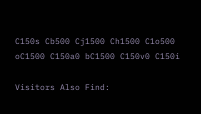C150s Cb500 Cj1500 Ch1500 C1o500 oC1500 C150a0 bC1500 C150v0 C150i

Visitors Also Find: